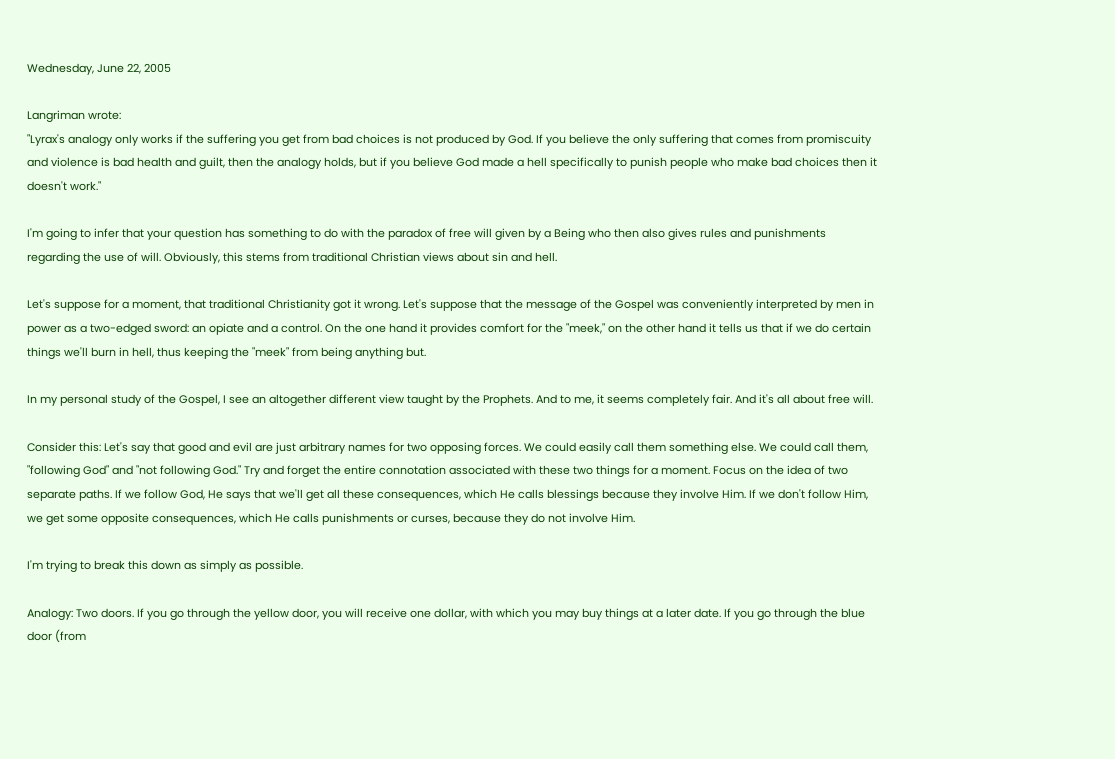Wednesday, June 22, 2005

Langriman wrote:
"Lyrax's analogy only works if the suffering you get from bad choices is not produced by God. If you believe the only suffering that comes from promiscuity and violence is bad health and guilt, then the analogy holds, but if you believe God made a hell specifically to punish people who make bad choices then it doesn't work."

I'm going to infer that your question has something to do with the paradox of free will given by a Being who then also gives rules and punishments regarding the use of will. Obviously, this stems from traditional Christian views about sin and hell.

Let's suppose for a moment, that traditional Christianity got it wrong. Let's suppose that the message of the Gospel was conveniently interpreted by men in power as a two-edged sword: an opiate and a control. On the one hand it provides comfort for the "meek," on the other hand it tells us that if we do certain things we'll burn in hell, thus keeping the "meek" from being anything but.

In my personal study of the Gospel, I see an altogether different view taught by the Prophets. And to me, it seems completely fair. And it's all about free will.

Consider this: Let's say that good and evil are just arbitrary names for two opposing forces. We could easily call them something else. We could call them, "following God" and "not following God." Try and forget the entire connotation associated with these two things for a moment. Focus on the idea of two separate paths. If we follow God, He says that we'll get all these consequences, which He calls blessings because they involve Him. If we don't follow Him, we get some opposite consequences, which He calls punishments or curses, because they do not involve Him.

I'm trying to break this down as simply as possible.

Analogy: Two doors. If you go through the yellow door, you will receive one dollar, with which you may buy things at a later date. If you go through the blue door (from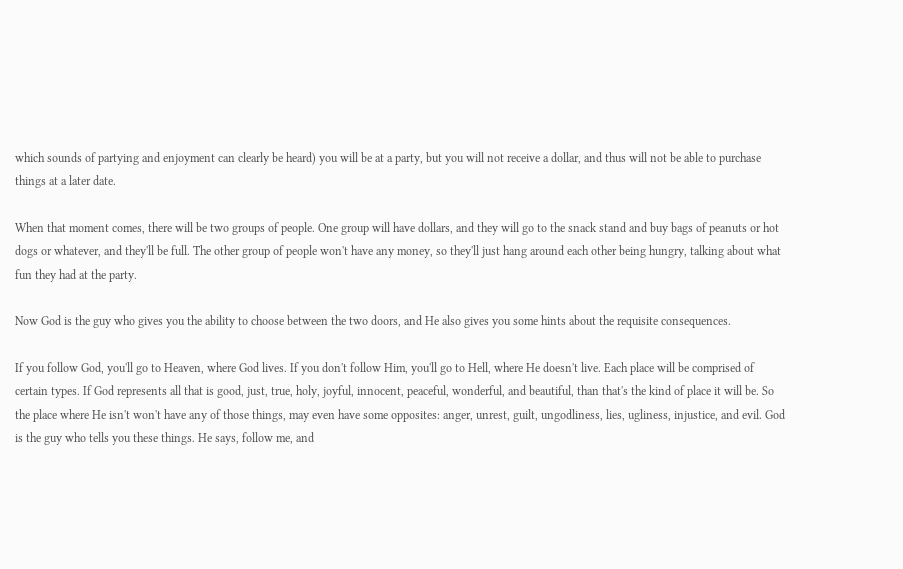which sounds of partying and enjoyment can clearly be heard) you will be at a party, but you will not receive a dollar, and thus will not be able to purchase things at a later date.

When that moment comes, there will be two groups of people. One group will have dollars, and they will go to the snack stand and buy bags of peanuts or hot dogs or whatever, and they'll be full. The other group of people won't have any money, so they'll just hang around each other being hungry, talking about what fun they had at the party.

Now God is the guy who gives you the ability to choose between the two doors, and He also gives you some hints about the requisite consequences.

If you follow God, you'll go to Heaven, where God lives. If you don't follow Him, you'll go to Hell, where He doesn't live. Each place will be comprised of certain types. If God represents all that is good, just, true, holy, joyful, innocent, peaceful, wonderful, and beautiful, than that's the kind of place it will be. So the place where He isn't won't have any of those things, may even have some opposites: anger, unrest, guilt, ungodliness, lies, ugliness, injustice, and evil. God is the guy who tells you these things. He says, follow me, and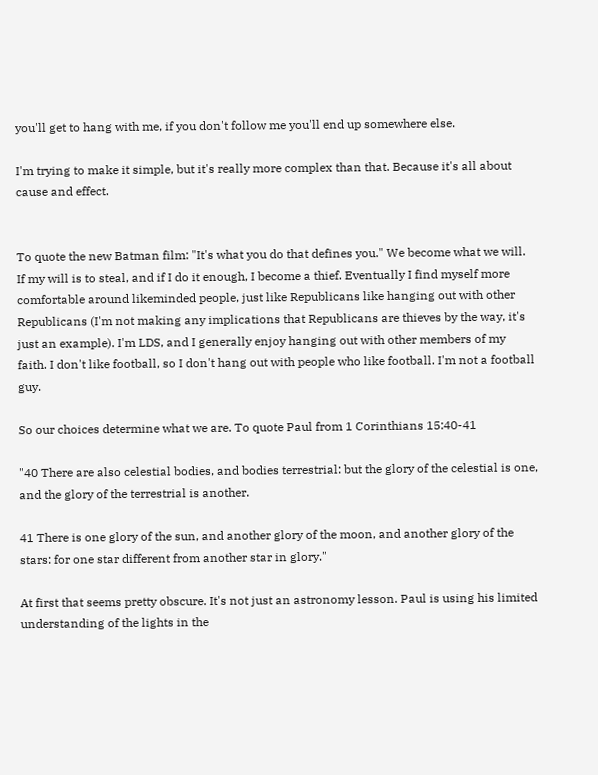you'll get to hang with me, if you don't follow me you'll end up somewhere else.

I'm trying to make it simple, but it's really more complex than that. Because it's all about cause and effect.


To quote the new Batman film: "It's what you do that defines you." We become what we will. If my will is to steal, and if I do it enough, I become a thief. Eventually I find myself more comfortable around likeminded people, just like Republicans like hanging out with other Republicans (I'm not making any implications that Republicans are thieves by the way, it's just an example). I'm LDS, and I generally enjoy hanging out with other members of my faith. I don't like football, so I don't hang out with people who like football. I'm not a football guy.

So our choices determine what we are. To quote Paul from 1 Corinthians 15:40-41

"40 There are also celestial bodies, and bodies terrestrial: but the glory of the celestial is one, and the glory of the terrestrial is another.

41 There is one glory of the sun, and another glory of the moon, and another glory of the stars: for one star different from another star in glory."

At first that seems pretty obscure. It's not just an astronomy lesson. Paul is using his limited understanding of the lights in the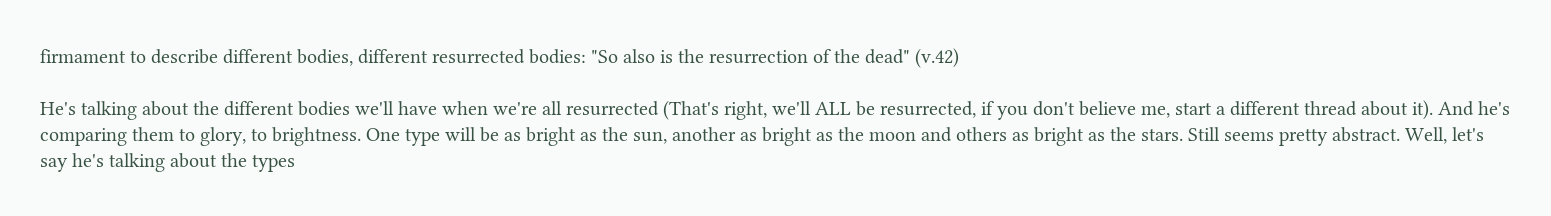firmament to describe different bodies, different resurrected bodies: "So also is the resurrection of the dead" (v.42)

He's talking about the different bodies we'll have when we're all resurrected (That's right, we'll ALL be resurrected, if you don't believe me, start a different thread about it). And he's comparing them to glory, to brightness. One type will be as bright as the sun, another as bright as the moon and others as bright as the stars. Still seems pretty abstract. Well, let's say he's talking about the types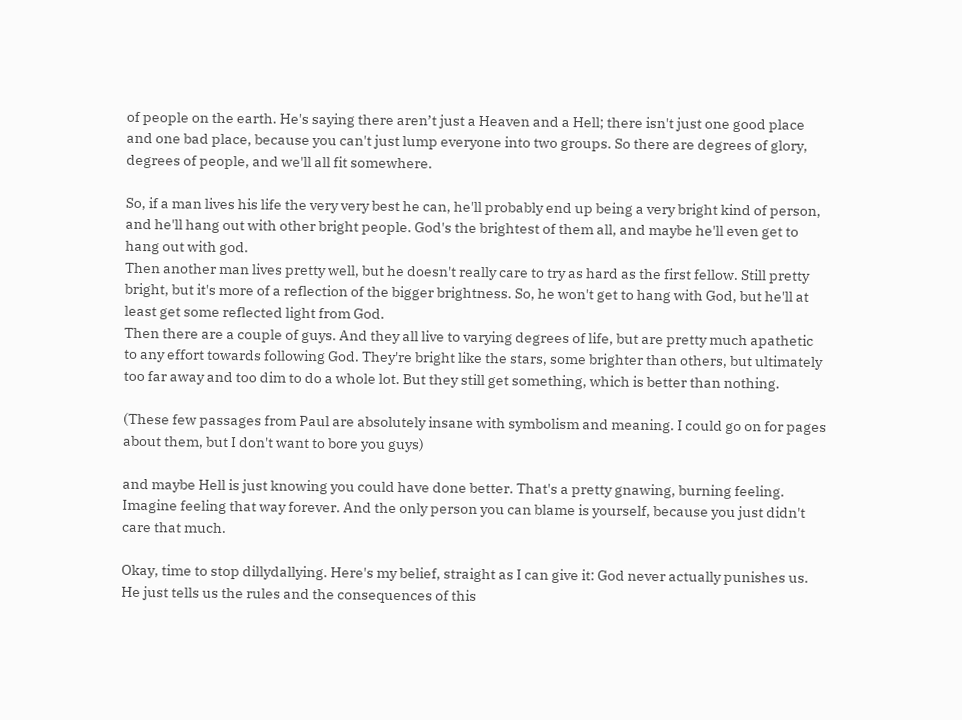of people on the earth. He's saying there aren’t just a Heaven and a Hell; there isn't just one good place and one bad place, because you can't just lump everyone into two groups. So there are degrees of glory, degrees of people, and we'll all fit somewhere.

So, if a man lives his life the very very best he can, he'll probably end up being a very bright kind of person, and he'll hang out with other bright people. God's the brightest of them all, and maybe he'll even get to hang out with god.
Then another man lives pretty well, but he doesn't really care to try as hard as the first fellow. Still pretty bright, but it's more of a reflection of the bigger brightness. So, he won't get to hang with God, but he'll at least get some reflected light from God.
Then there are a couple of guys. And they all live to varying degrees of life, but are pretty much apathetic to any effort towards following God. They're bright like the stars, some brighter than others, but ultimately too far away and too dim to do a whole lot. But they still get something, which is better than nothing.

(These few passages from Paul are absolutely insane with symbolism and meaning. I could go on for pages about them, but I don't want to bore you guys)

and maybe Hell is just knowing you could have done better. That's a pretty gnawing, burning feeling. Imagine feeling that way forever. And the only person you can blame is yourself, because you just didn't care that much.

Okay, time to stop dillydallying. Here's my belief, straight as I can give it: God never actually punishes us. He just tells us the rules and the consequences of this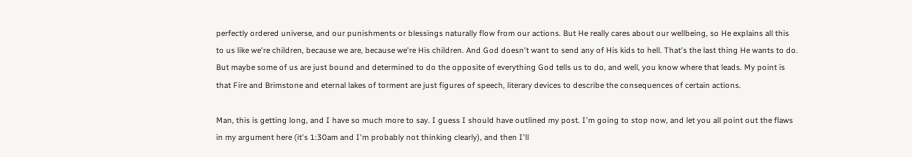perfectly ordered universe, and our punishments or blessings naturally flow from our actions. But He really cares about our wellbeing, so He explains all this to us like we're children, because we are, because we're His children. And God doesn't want to send any of His kids to hell. That's the last thing He wants to do. But maybe some of us are just bound and determined to do the opposite of everything God tells us to do, and well, you know where that leads. My point is that Fire and Brimstone and eternal lakes of torment are just figures of speech, literary devices to describe the consequences of certain actions.

Man, this is getting long, and I have so much more to say. I guess I should have outlined my post. I'm going to stop now, and let you all point out the flaws in my argument here (it's 1:30am and I'm probably not thinking clearly), and then I'll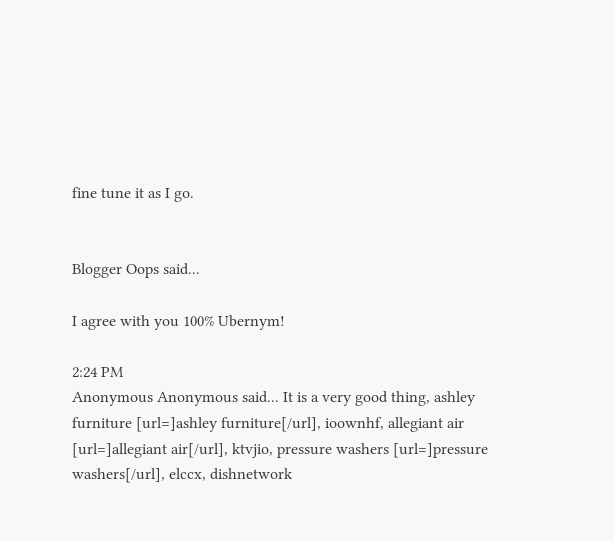fine tune it as I go.


Blogger Oops said...

I agree with you 100% Ubernym!

2:24 PM
Anonymous Anonymous said... It is a very good thing, ashley furniture [url=]ashley furniture[/url], ioownhf, allegiant air [url=]allegiant air[/url], ktvjio, pressure washers [url=]pressure washers[/url], elccx, dishnetwork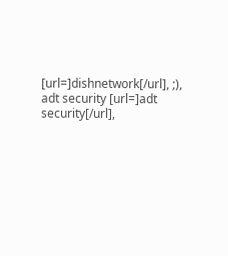[url=]dishnetwork[/url], ;), adt security [url=]adt security[/url],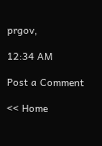prgov,

12:34 AM

Post a Comment

<< Home